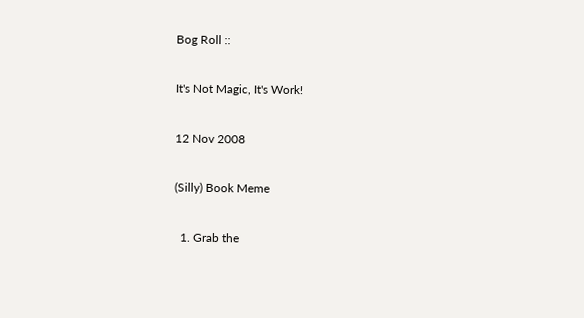Bog Roll ::

It's Not Magic, It's Work!

12 Nov 2008

(Silly) Book Meme

  1. Grab the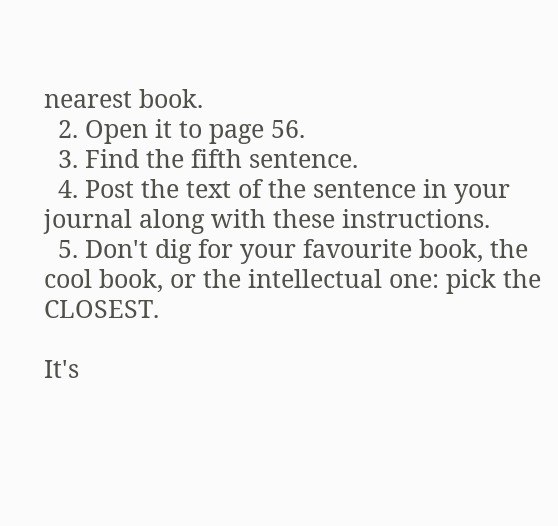nearest book.
  2. Open it to page 56.
  3. Find the fifth sentence.
  4. Post the text of the sentence in your journal along with these instructions.
  5. Don't dig for your favourite book, the cool book, or the intellectual one: pick the CLOSEST.

It's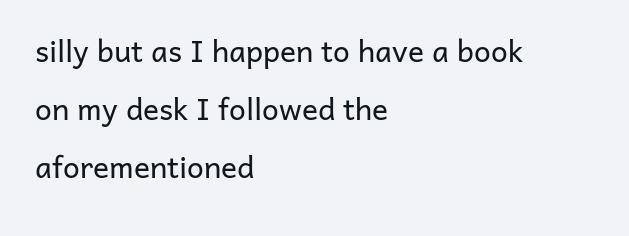silly but as I happen to have a book on my desk I followed the aforementioned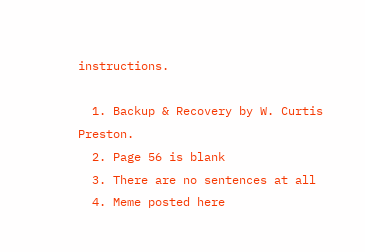instructions.

  1. Backup & Recovery by W. Curtis Preston.
  2. Page 56 is blank
  3. There are no sentences at all
  4. Meme posted here